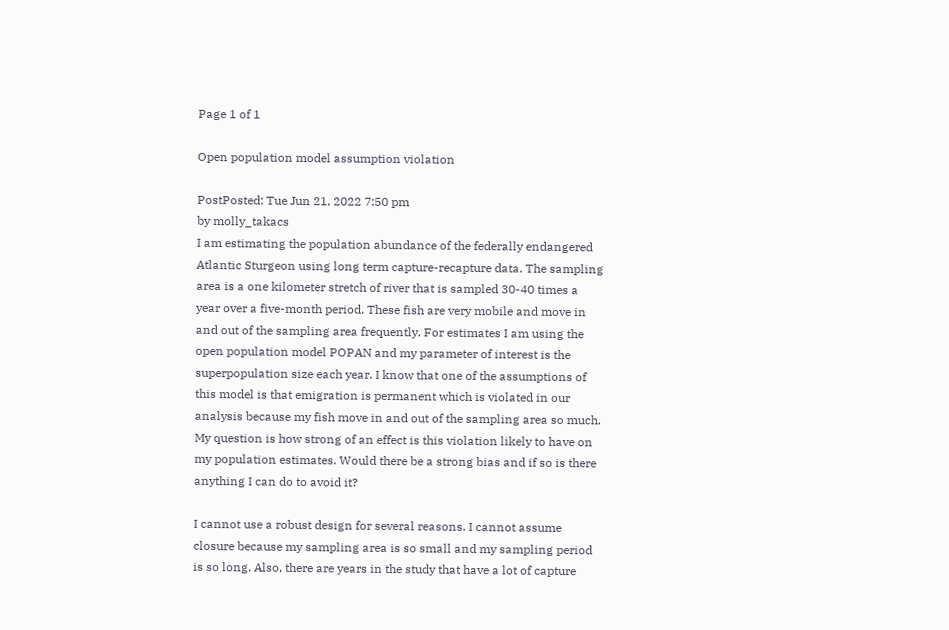Page 1 of 1

Open population model assumption violation

PostPosted: Tue Jun 21, 2022 7:50 pm
by molly_takacs
I am estimating the population abundance of the federally endangered Atlantic Sturgeon using long term capture-recapture data. The sampling area is a one kilometer stretch of river that is sampled 30-40 times a year over a five-month period. These fish are very mobile and move in and out of the sampling area frequently. For estimates I am using the open population model POPAN and my parameter of interest is the superpopulation size each year. I know that one of the assumptions of this model is that emigration is permanent which is violated in our analysis because my fish move in and out of the sampling area so much. My question is how strong of an effect is this violation likely to have on my population estimates. Would there be a strong bias and if so is there anything I can do to avoid it?

I cannot use a robust design for several reasons. I cannot assume closure because my sampling area is so small and my sampling period is so long. Also, there are years in the study that have a lot of capture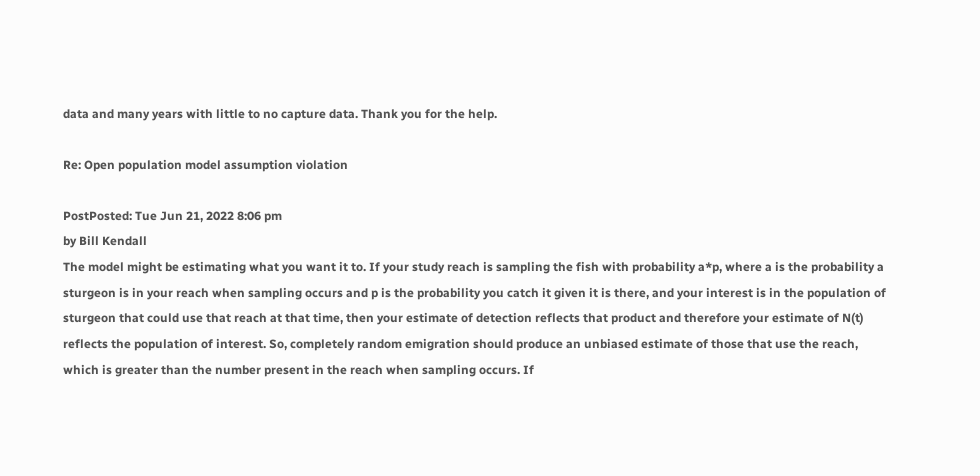data and many years with little to no capture data. Thank you for the help.

Re: Open population model assumption violation

PostPosted: Tue Jun 21, 2022 8:06 pm
by Bill Kendall
The model might be estimating what you want it to. If your study reach is sampling the fish with probability a*p, where a is the probability a sturgeon is in your reach when sampling occurs and p is the probability you catch it given it is there, and your interest is in the population of sturgeon that could use that reach at that time, then your estimate of detection reflects that product and therefore your estimate of N(t) reflects the population of interest. So, completely random emigration should produce an unbiased estimate of those that use the reach, which is greater than the number present in the reach when sampling occurs. If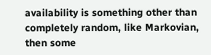availability is something other than completely random, like Markovian, then some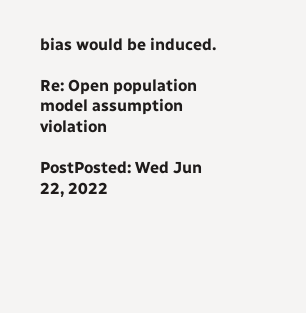bias would be induced.

Re: Open population model assumption violation

PostPosted: Wed Jun 22, 2022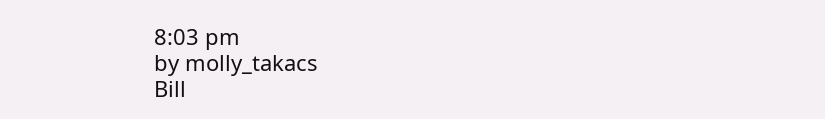8:03 pm
by molly_takacs
Bill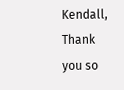Kendall,
Thank you so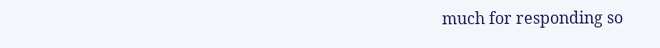much for responding so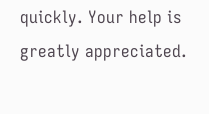quickly. Your help is greatly appreciated.